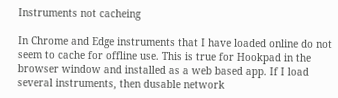Instruments not cacheing

In Chrome and Edge instruments that I have loaded online do not seem to cache for offline use. This is true for Hookpad in the browser window and installed as a web based app. If I load several instruments, then dusable network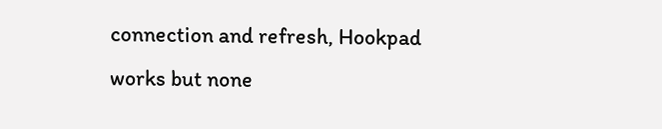connection and refresh, Hookpad works but none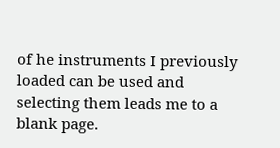of he instruments I previously loaded can be used and selecting them leads me to a blank page.